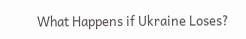What Happens if Ukraine Loses?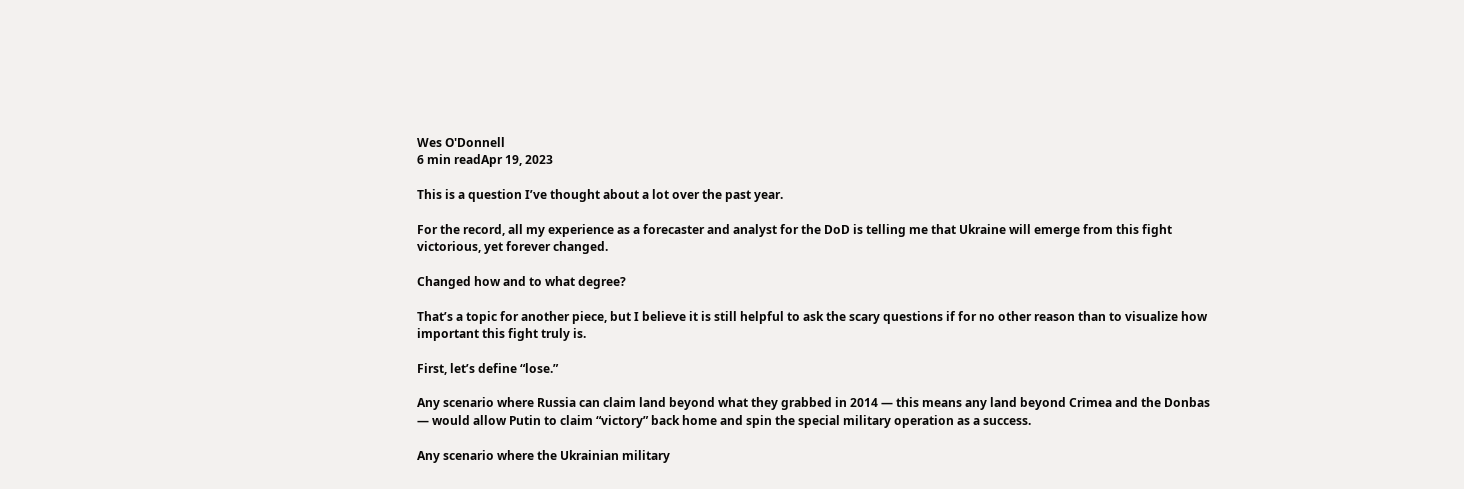Wes O'Donnell
6 min readApr 19, 2023

This is a question I’ve thought about a lot over the past year.

For the record, all my experience as a forecaster and analyst for the DoD is telling me that Ukraine will emerge from this fight victorious, yet forever changed.

Changed how and to what degree?

That’s a topic for another piece, but I believe it is still helpful to ask the scary questions if for no other reason than to visualize how important this fight truly is.

First, let’s define “lose.”

Any scenario where Russia can claim land beyond what they grabbed in 2014 — this means any land beyond Crimea and the Donbas — would allow Putin to claim “victory” back home and spin the special military operation as a success.

Any scenario where the Ukrainian military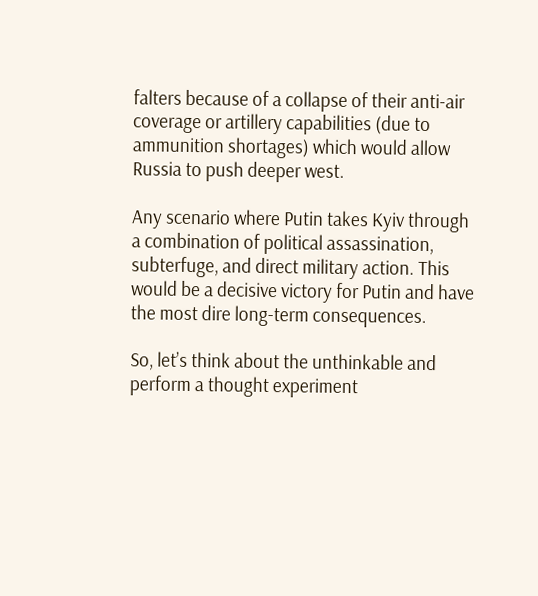falters because of a collapse of their anti-air coverage or artillery capabilities (due to ammunition shortages) which would allow Russia to push deeper west.

Any scenario where Putin takes Kyiv through a combination of political assassination, subterfuge, and direct military action. This would be a decisive victory for Putin and have the most dire long-term consequences.

So, let’s think about the unthinkable and perform a thought experiment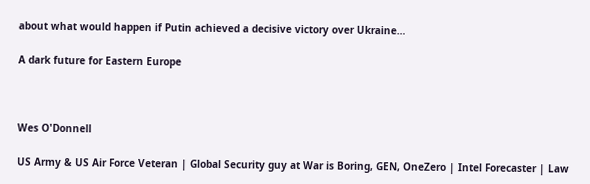about what would happen if Putin achieved a decisive victory over Ukraine…

A dark future for Eastern Europe



Wes O'Donnell

US Army & US Air Force Veteran | Global Security guy at War is Boring, GEN, OneZero | Intel Forecaster | Law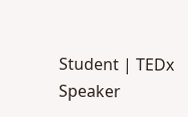Student | TEDx Speaker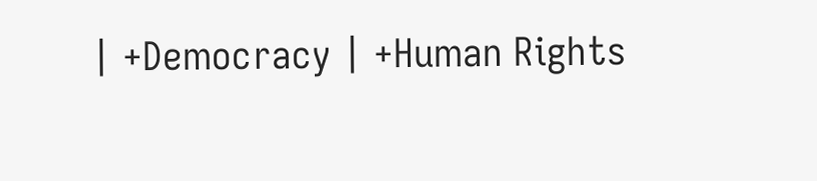| +Democracy | +Human Rights